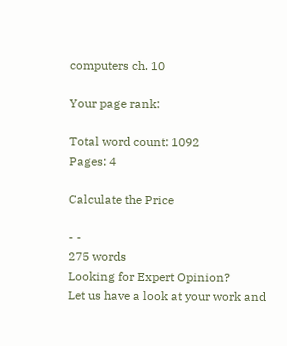computers ch. 10

Your page rank:

Total word count: 1092
Pages: 4

Calculate the Price

- -
275 words
Looking for Expert Opinion?
Let us have a look at your work and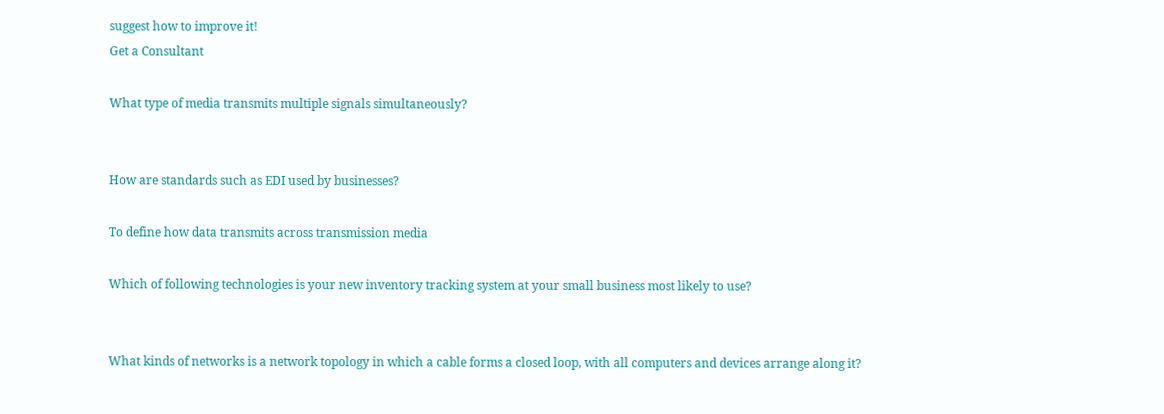suggest how to improve it!
Get a Consultant

What type of media transmits multiple signals simultaneously?


How are standards such as EDI used by businesses?

To define how data transmits across transmission media

Which of following technologies is your new inventory tracking system at your small business most likely to use?


What kinds of networks is a network topology in which a cable forms a closed loop, with all computers and devices arrange along it?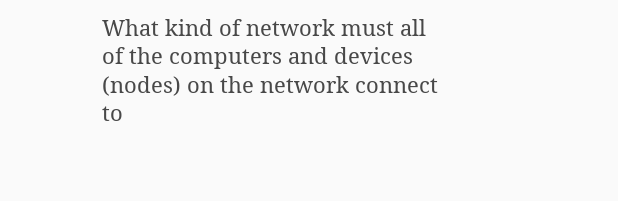What kind of network must all of the computers and devices (nodes) on the network connect to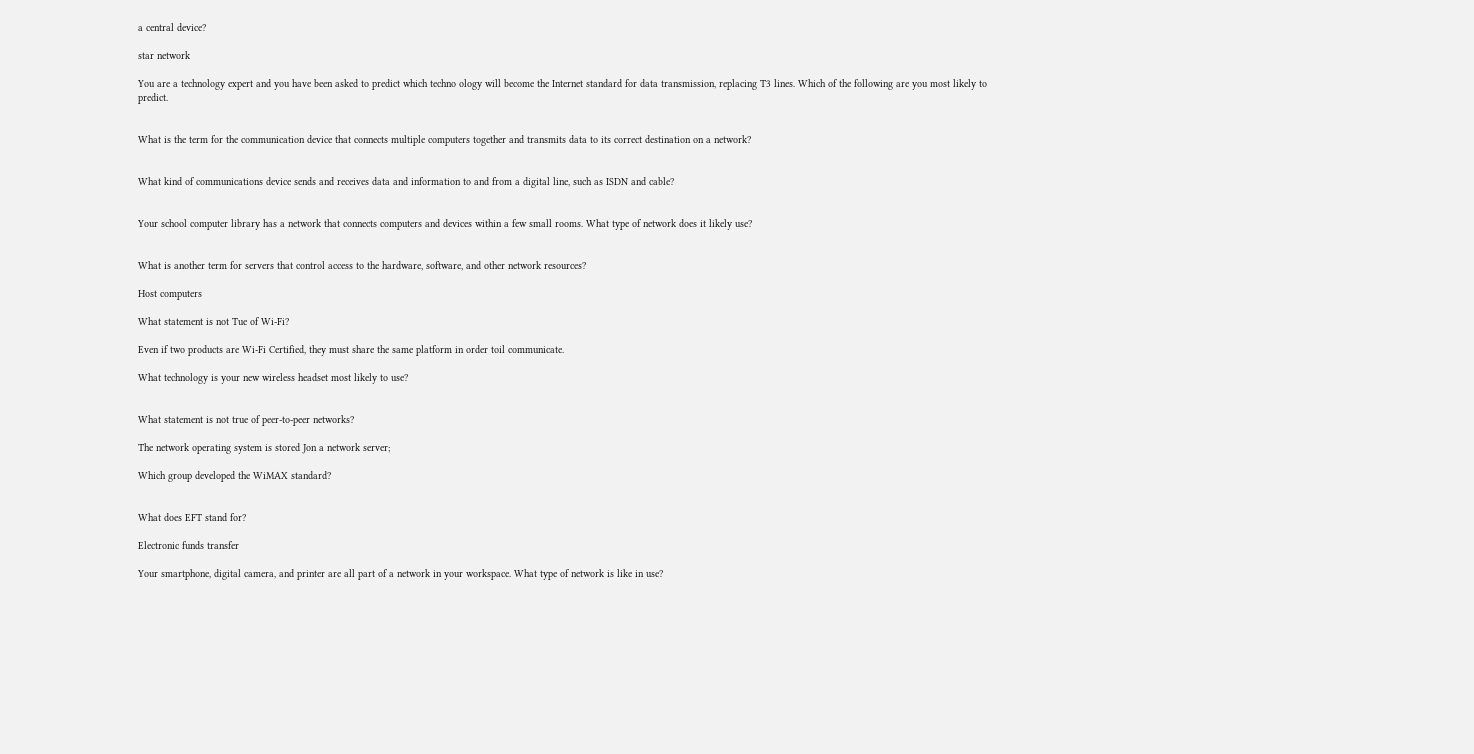a central device?

star network

You are a technology expert and you have been asked to predict which techno ology will become the Internet standard for data transmission, replacing T3 lines. Which of the following are you most likely to predict.


What is the term for the communication device that connects multiple computers together and transmits data to its correct destination on a network?


What kind of communications device sends and receives data and information to and from a digital line, such as ISDN and cable?


Your school computer library has a network that connects computers and devices within a few small rooms. What type of network does it likely use?


What is another term for servers that control access to the hardware, software, and other network resources?

Host computers

What statement is not Tue of Wi-Fi?

Even if two products are Wi-Fi Certified, they must share the same platform in order toil communicate.

What technology is your new wireless headset most likely to use?


What statement is not true of peer-to-peer networks?

The network operating system is stored Jon a network server;

Which group developed the WiMAX standard?


What does EFT stand for?

Electronic funds transfer

Your smartphone, digital camera, and printer are all part of a network in your workspace. What type of network is like in use?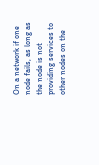On a network if one node fails, as long as the node is not providing services to other nodes on the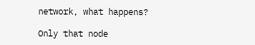network, what happens?

Only that node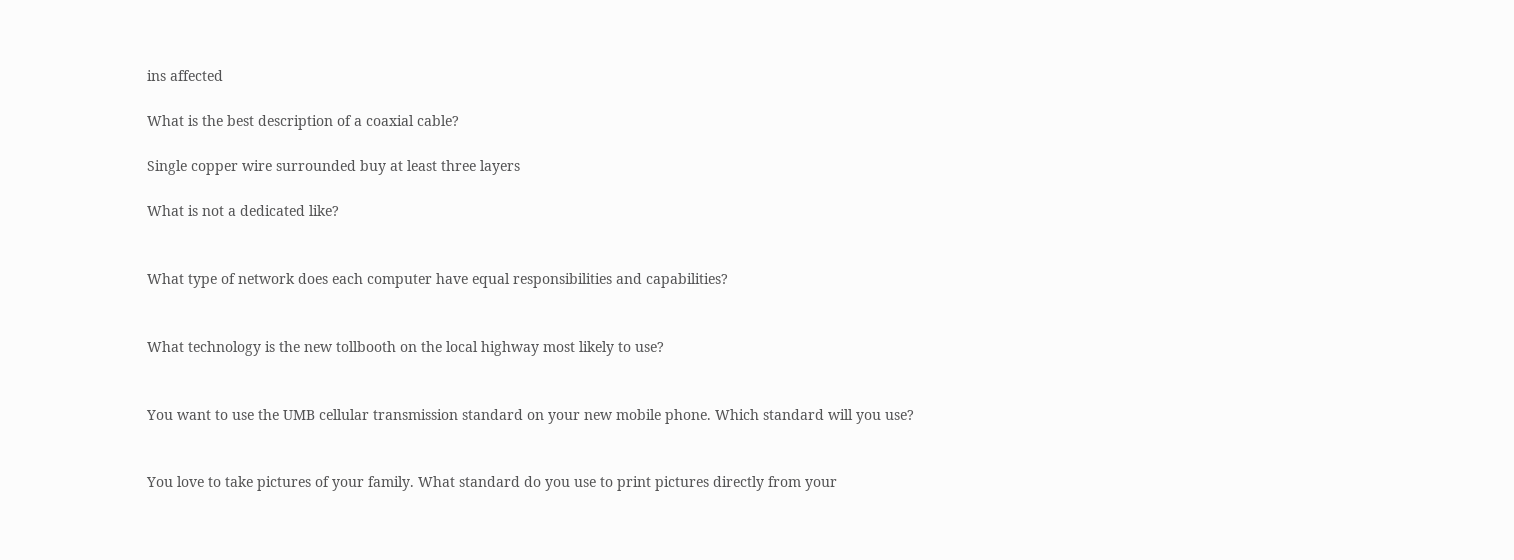ins affected

What is the best description of a coaxial cable?

Single copper wire surrounded buy at least three layers

What is not a dedicated like?


What type of network does each computer have equal responsibilities and capabilities?


What technology is the new tollbooth on the local highway most likely to use?


You want to use the UMB cellular transmission standard on your new mobile phone. Which standard will you use?


You love to take pictures of your family. What standard do you use to print pictures directly from your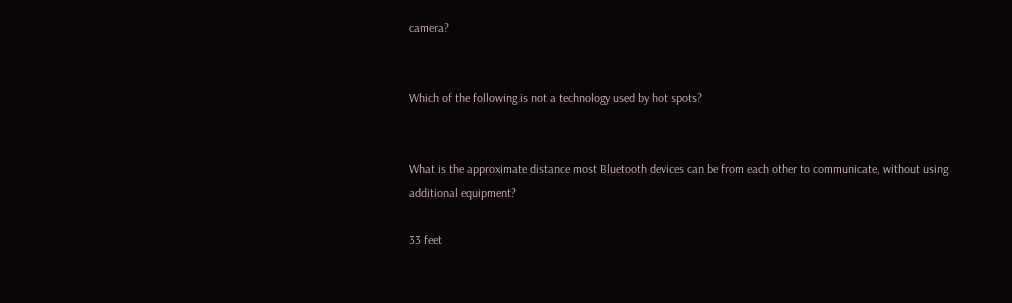camera?


Which of the following is not a technology used by hot spots?


What is the approximate distance most Bluetooth devices can be from each other to communicate, without using additional equipment?

33 feet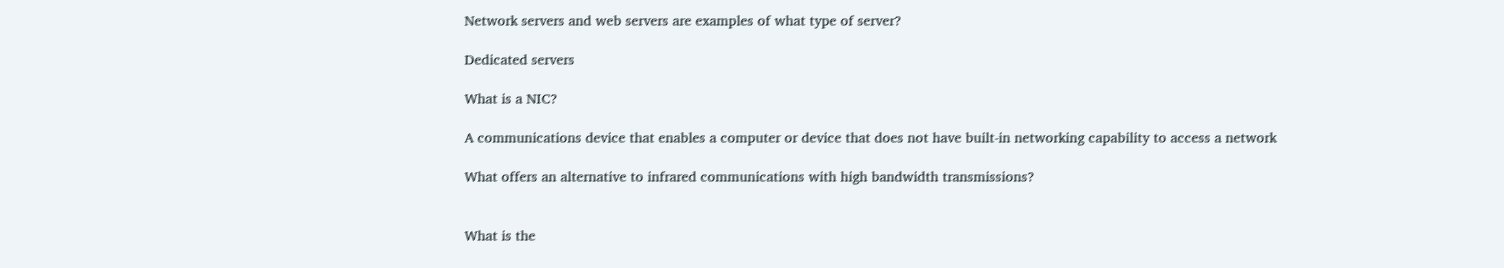Network servers and web servers are examples of what type of server?

Dedicated servers

What is a NIC?

A communications device that enables a computer or device that does not have built-in networking capability to access a network

What offers an alternative to infrared communications with high bandwidth transmissions?


What is the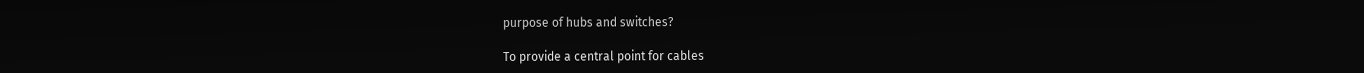purpose of hubs and switches?

To provide a central point for cables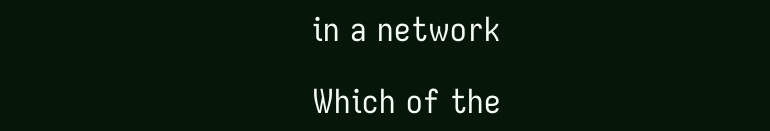in a network

Which of the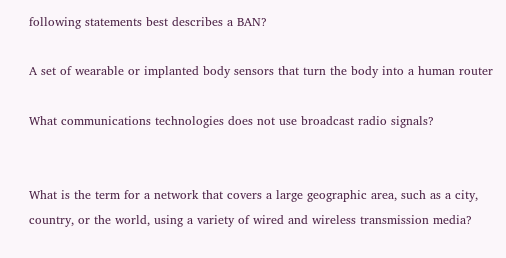following statements best describes a BAN?

A set of wearable or implanted body sensors that turn the body into a human router

What communications technologies does not use broadcast radio signals?


What is the term for a network that covers a large geographic area, such as a city, country, or the world, using a variety of wired and wireless transmission media?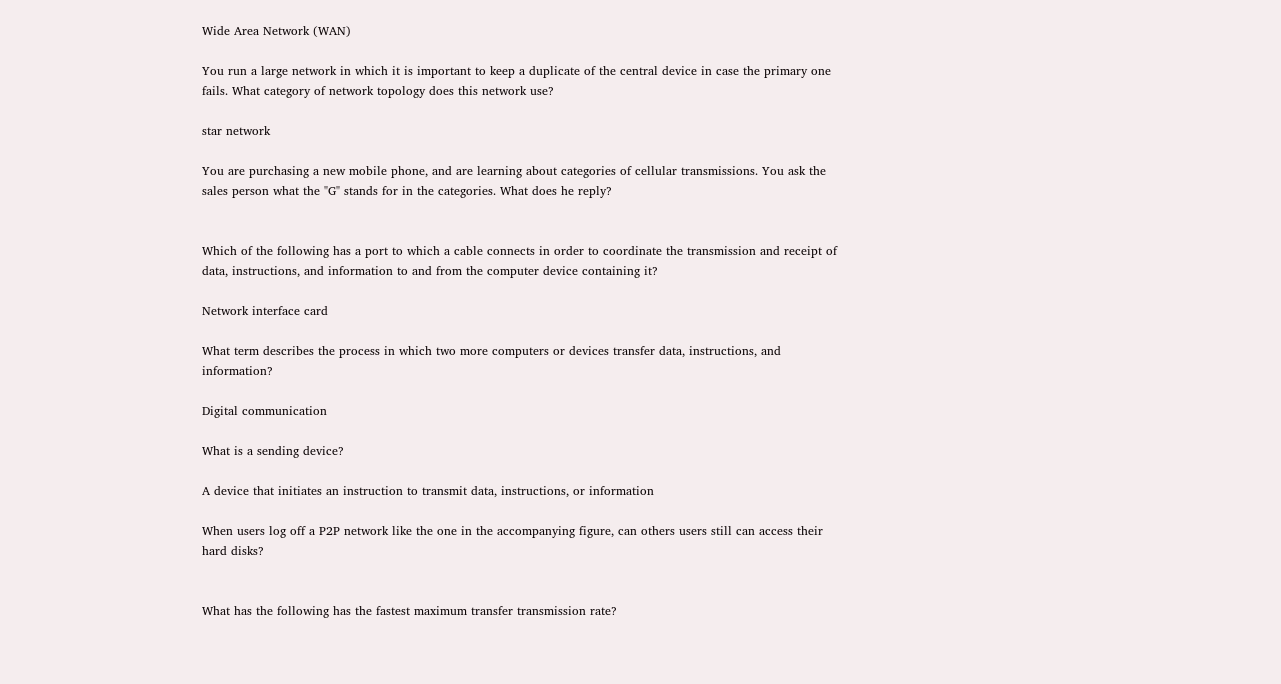Wide Area Network (WAN)

You run a large network in which it is important to keep a duplicate of the central device in case the primary one fails. What category of network topology does this network use?

star network

You are purchasing a new mobile phone, and are learning about categories of cellular transmissions. You ask the sales person what the "G" stands for in the categories. What does he reply?


Which of the following has a port to which a cable connects in order to coordinate the transmission and receipt of data, instructions, and information to and from the computer device containing it?

Network interface card

What term describes the process in which two more computers or devices transfer data, instructions, and information?

Digital communication

What is a sending device?

A device that initiates an instruction to transmit data, instructions, or information

When users log off a P2P network like the one in the accompanying figure, can others users still can access their hard disks?


What has the following has the fastest maximum transfer transmission rate?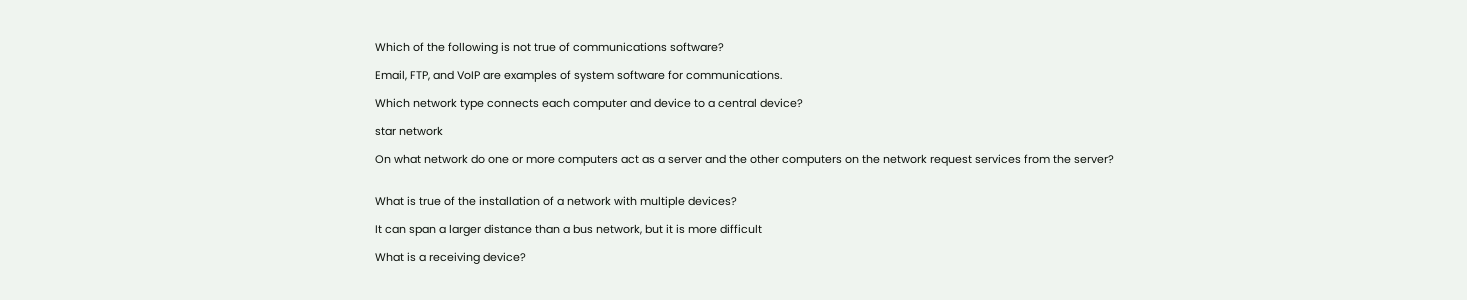Which of the following is not true of communications software?

Email, FTP, and VoIP are examples of system software for communications.

Which network type connects each computer and device to a central device?

star network

On what network do one or more computers act as a server and the other computers on the network request services from the server?


What is true of the installation of a network with multiple devices?

It can span a larger distance than a bus network, but it is more difficult

What is a receiving device?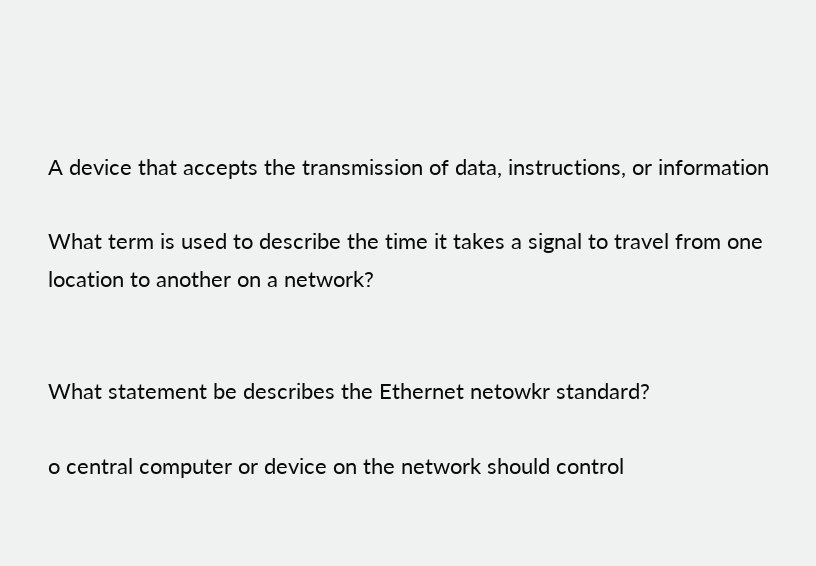A device that accepts the transmission of data, instructions, or information

What term is used to describe the time it takes a signal to travel from one location to another on a network?


What statement be describes the Ethernet netowkr standard?

o central computer or device on the network should control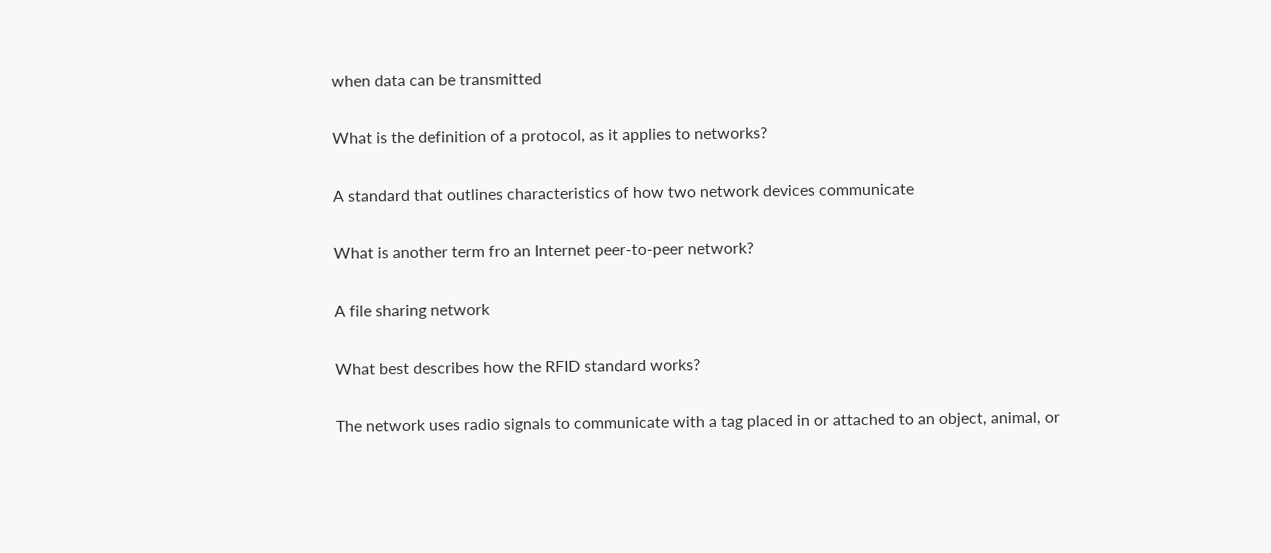when data can be transmitted

What is the definition of a protocol, as it applies to networks?

A standard that outlines characteristics of how two network devices communicate

What is another term fro an Internet peer-to-peer network?

A file sharing network

What best describes how the RFID standard works?

The network uses radio signals to communicate with a tag placed in or attached to an object, animal, or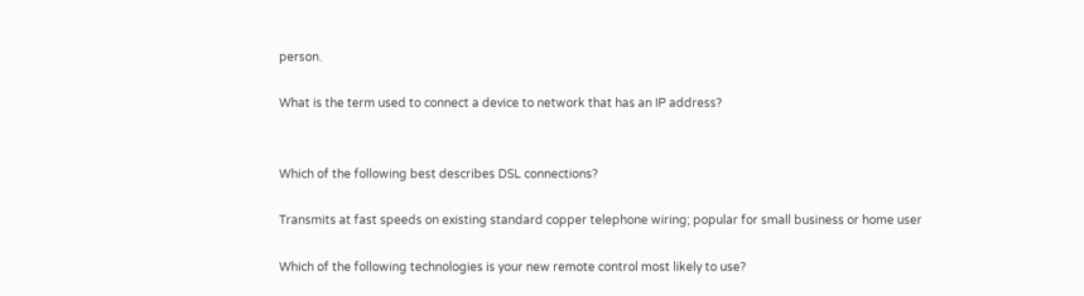person.

What is the term used to connect a device to network that has an IP address?


Which of the following best describes DSL connections?

Transmits at fast speeds on existing standard copper telephone wiring; popular for small business or home user

Which of the following technologies is your new remote control most likely to use?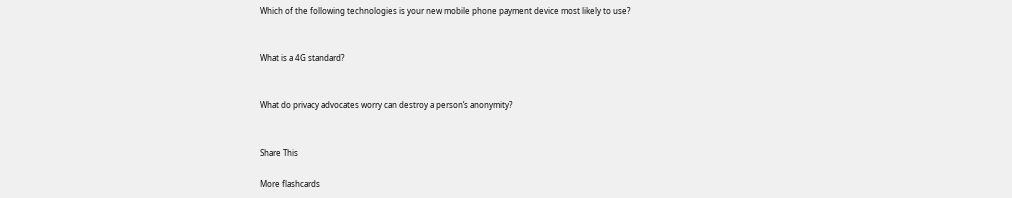Which of the following technologies is your new mobile phone payment device most likely to use?


What is a 4G standard?


What do privacy advocates worry can destroy a person’s anonymity?


Share This

More flashcards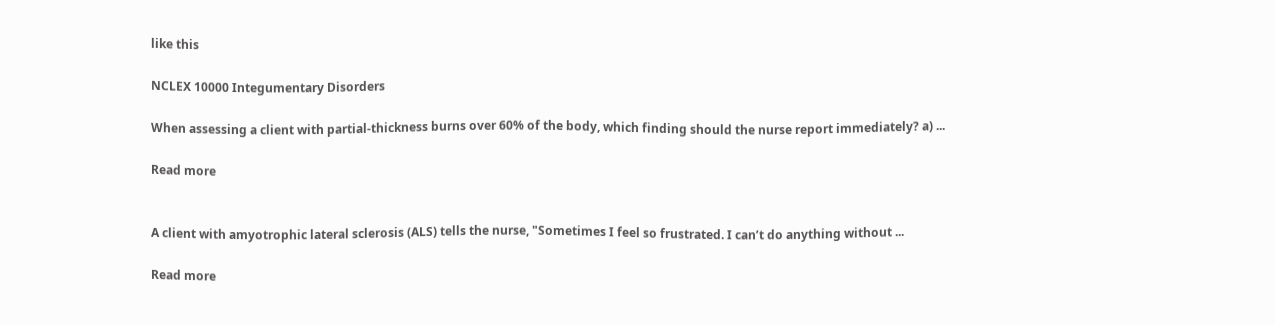like this

NCLEX 10000 Integumentary Disorders

When assessing a client with partial-thickness burns over 60% of the body, which finding should the nurse report immediately? a) ...

Read more


A client with amyotrophic lateral sclerosis (ALS) tells the nurse, "Sometimes I feel so frustrated. I can’t do anything without ...

Read more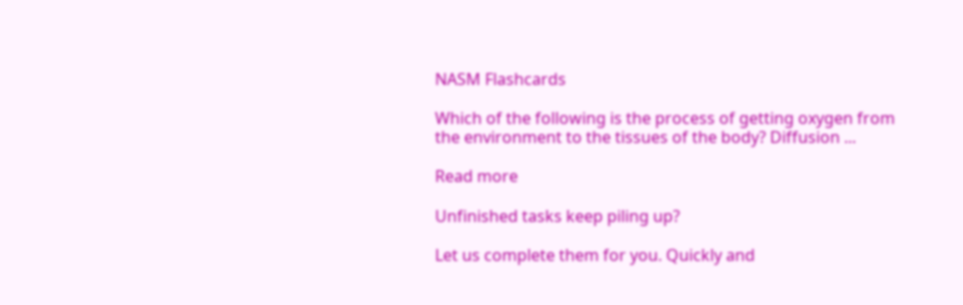NASM Flashcards

Which of the following is the process of getting oxygen from the environment to the tissues of the body? Diffusion ...

Read more

Unfinished tasks keep piling up?

Let us complete them for you. Quickly and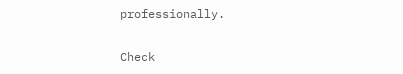professionally.

Check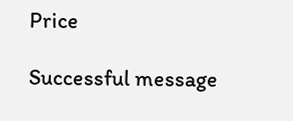Price

Successful message